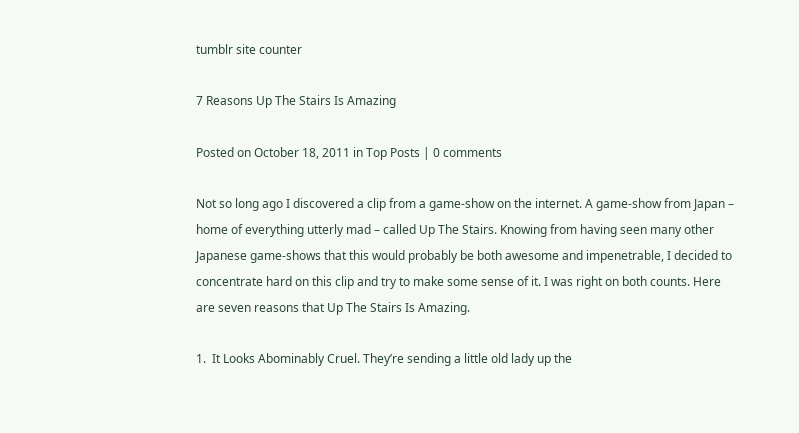tumblr site counter

7 Reasons Up The Stairs Is Amazing

Posted on October 18, 2011 in Top Posts | 0 comments

Not so long ago I discovered a clip from a game-show on the internet. A game-show from Japan – home of everything utterly mad – called Up The Stairs. Knowing from having seen many other Japanese game-shows that this would probably be both awesome and impenetrable, I decided to concentrate hard on this clip and try to make some sense of it. I was right on both counts. Here are seven reasons that Up The Stairs Is Amazing.

1.  It Looks Abominably Cruel. They’re sending a little old lady up the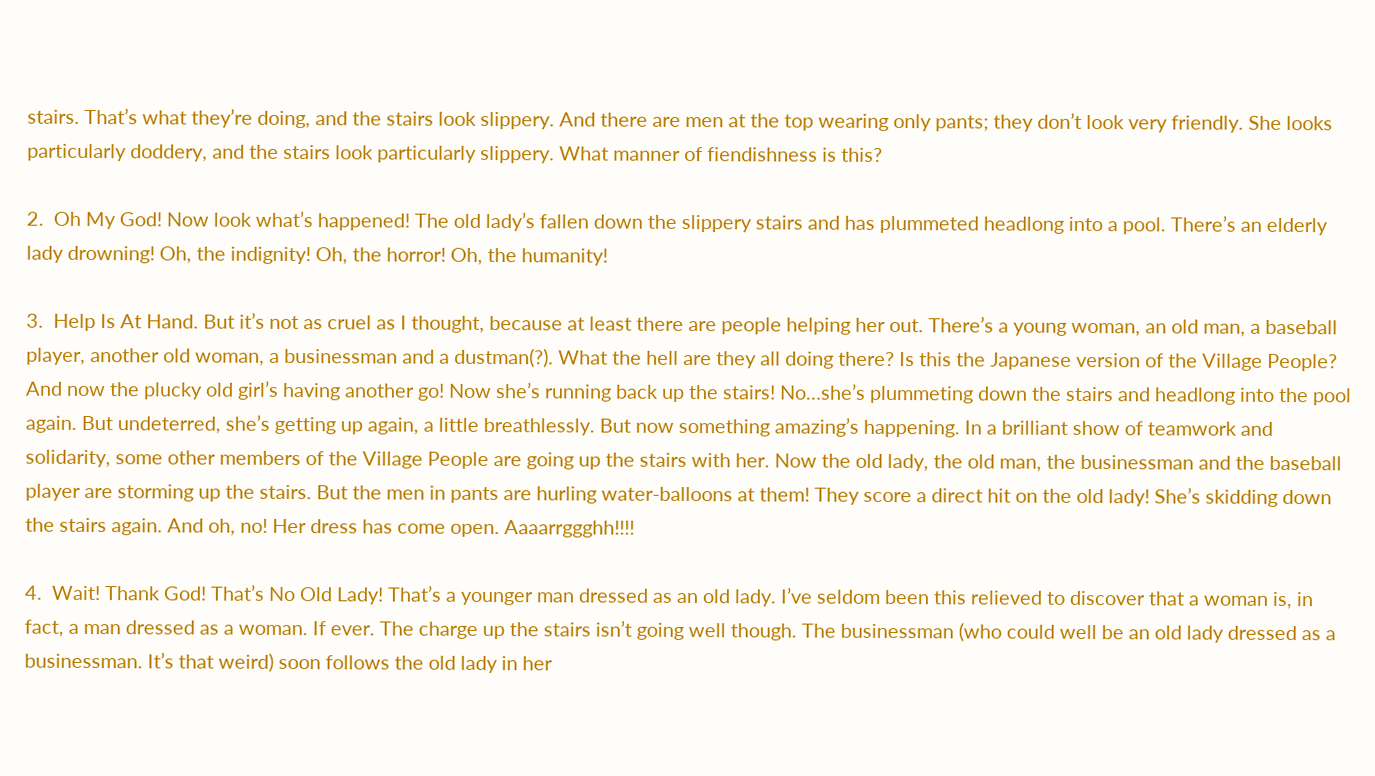stairs. That’s what they’re doing, and the stairs look slippery. And there are men at the top wearing only pants; they don’t look very friendly. She looks particularly doddery, and the stairs look particularly slippery. What manner of fiendishness is this?

2.  Oh My God! Now look what’s happened! The old lady’s fallen down the slippery stairs and has plummeted headlong into a pool. There’s an elderly lady drowning! Oh, the indignity! Oh, the horror! Oh, the humanity!

3.  Help Is At Hand. But it’s not as cruel as I thought, because at least there are people helping her out. There’s a young woman, an old man, a baseball player, another old woman, a businessman and a dustman(?). What the hell are they all doing there? Is this the Japanese version of the Village People? And now the plucky old girl’s having another go! Now she’s running back up the stairs! No…she’s plummeting down the stairs and headlong into the pool again. But undeterred, she’s getting up again, a little breathlessly. But now something amazing’s happening. In a brilliant show of teamwork and solidarity, some other members of the Village People are going up the stairs with her. Now the old lady, the old man, the businessman and the baseball player are storming up the stairs. But the men in pants are hurling water-balloons at them! They score a direct hit on the old lady! She’s skidding down the stairs again. And oh, no! Her dress has come open. Aaaarrggghh!!!!

4.  Wait! Thank God! That’s No Old Lady! That’s a younger man dressed as an old lady. I’ve seldom been this relieved to discover that a woman is, in fact, a man dressed as a woman. If ever. The charge up the stairs isn’t going well though. The businessman (who could well be an old lady dressed as a businessman. It’s that weird) soon follows the old lady in her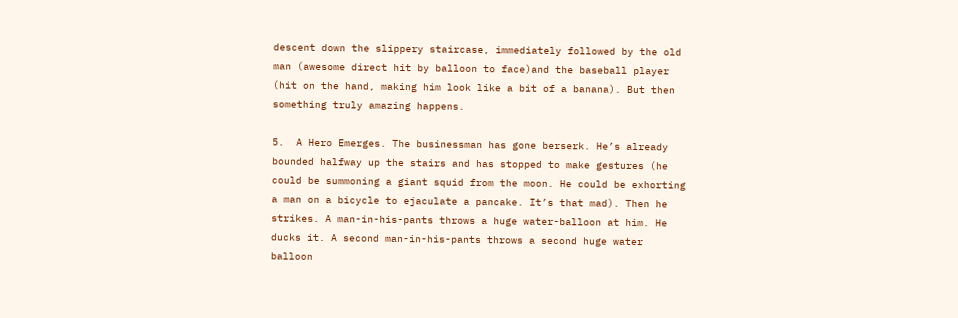descent down the slippery staircase, immediately followed by the old man (awesome direct hit by balloon to face)and the baseball player (hit on the hand, making him look like a bit of a banana). But then something truly amazing happens.

5.  A Hero Emerges. The businessman has gone berserk. He’s already bounded halfway up the stairs and has stopped to make gestures (he could be summoning a giant squid from the moon. He could be exhorting a man on a bicycle to ejaculate a pancake. It’s that mad). Then he strikes. A man-in-his-pants throws a huge water-balloon at him. He ducks it. A second man-in-his-pants throws a second huge water balloon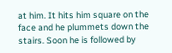at him. It hits him square on the face and he plummets down the stairs. Soon he is followed by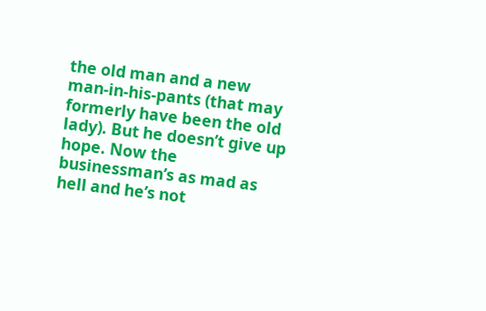the old man and a new man-in-his-pants (that may formerly have been the old lady). But he doesn’t give up hope. Now the businessman’s as mad as hell and he’s not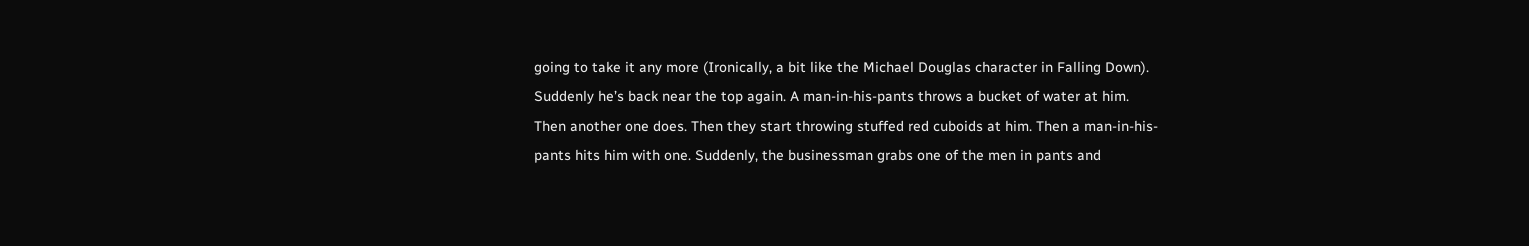going to take it any more (Ironically, a bit like the Michael Douglas character in Falling Down). Suddenly he’s back near the top again. A man-in-his-pants throws a bucket of water at him. Then another one does. Then they start throwing stuffed red cuboids at him. Then a man-in-his-pants hits him with one. Suddenly, the businessman grabs one of the men in pants and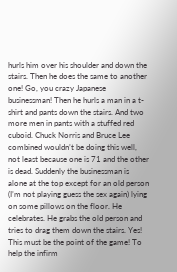hurls him over his shoulder and down the stairs. Then he does the same to another one! Go, you crazy Japanese businessman! Then he hurls a man in a t-shirt and pants down the stairs. And two more men in pants with a stuffed red cuboid. Chuck Norris and Bruce Lee combined wouldn’t be doing this well, not least because one is 71 and the other is dead. Suddenly the businessman is alone at the top except for an old person (I’m not playing guess the sex again) lying on some pillows on the floor. He celebrates. He grabs the old person and tries to drag them down the stairs. Yes! This must be the point of the game! To help the infirm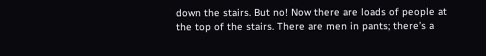down the stairs. But no! Now there are loads of people at the top of the stairs. There are men in pants; there’s a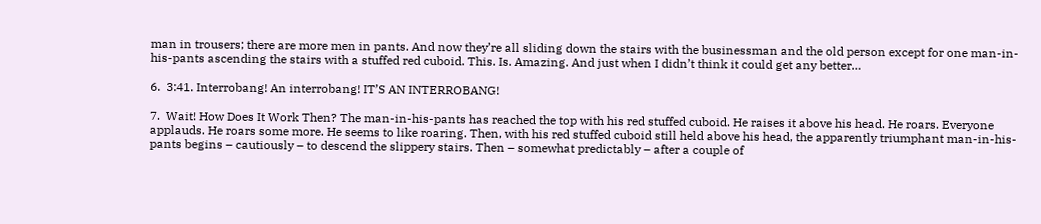man in trousers; there are more men in pants. And now they’re all sliding down the stairs with the businessman and the old person except for one man-in-his-pants ascending the stairs with a stuffed red cuboid. This. Is. Amazing. And just when I didn’t think it could get any better…

6.  3:41. Interrobang! An interrobang! IT’S AN INTERROBANG!

7.  Wait! How Does It Work Then? The man-in-his-pants has reached the top with his red stuffed cuboid. He raises it above his head. He roars. Everyone applauds. He roars some more. He seems to like roaring. Then, with his red stuffed cuboid still held above his head, the apparently triumphant man-in-his-pants begins – cautiously – to descend the slippery stairs. Then – somewhat predictably – after a couple of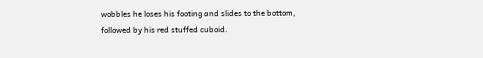wobbles he loses his footing and slides to the bottom, followed by his red stuffed cuboid.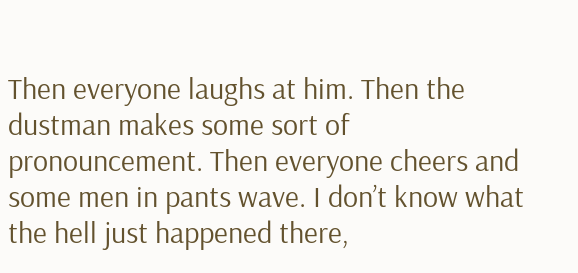Then everyone laughs at him. Then the dustman makes some sort of pronouncement. Then everyone cheers and some men in pants wave. I don’t know what the hell just happened there,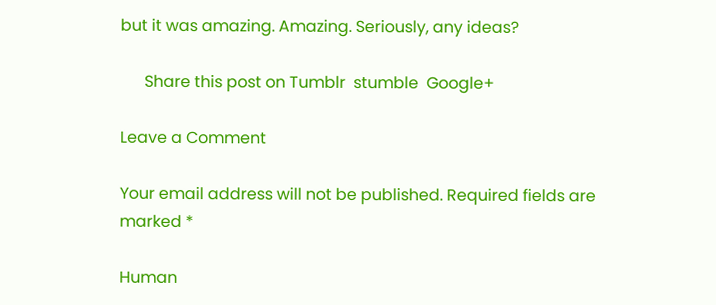but it was amazing. Amazing. Seriously, any ideas?

      Share this post on Tumblr  stumble  Google+

Leave a Comment

Your email address will not be published. Required fields are marked *

Human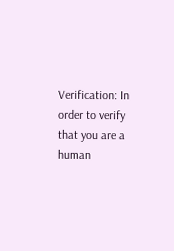Verification: In order to verify that you are a human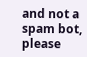and not a spam bot, please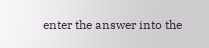enter the answer into the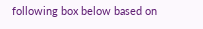following box below based on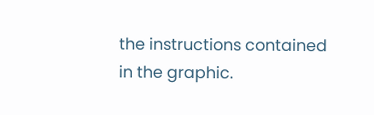the instructions contained in the graphic.